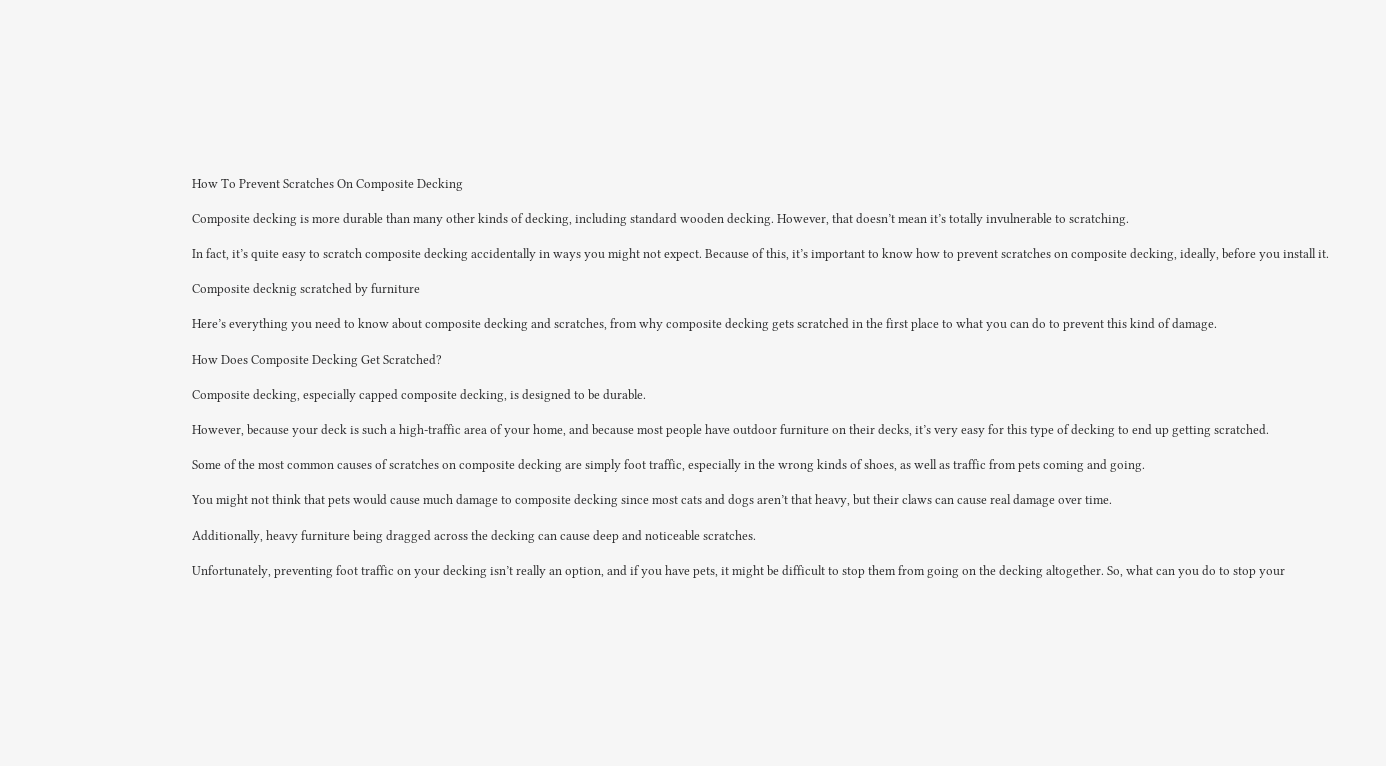How To Prevent Scratches On Composite Decking

Composite decking is more durable than many other kinds of decking, including standard wooden decking. However, that doesn’t mean it’s totally invulnerable to scratching.

In fact, it’s quite easy to scratch composite decking accidentally in ways you might not expect. Because of this, it’s important to know how to prevent scratches on composite decking, ideally, before you install it.

Composite decknig scratched by furniture

Here’s everything you need to know about composite decking and scratches, from why composite decking gets scratched in the first place to what you can do to prevent this kind of damage.

How Does Composite Decking Get Scratched?

Composite decking, especially capped composite decking, is designed to be durable.

However, because your deck is such a high-traffic area of your home, and because most people have outdoor furniture on their decks, it’s very easy for this type of decking to end up getting scratched.

Some of the most common causes of scratches on composite decking are simply foot traffic, especially in the wrong kinds of shoes, as well as traffic from pets coming and going.

You might not think that pets would cause much damage to composite decking since most cats and dogs aren’t that heavy, but their claws can cause real damage over time.

Additionally, heavy furniture being dragged across the decking can cause deep and noticeable scratches.

Unfortunately, preventing foot traffic on your decking isn’t really an option, and if you have pets, it might be difficult to stop them from going on the decking altogether. So, what can you do to stop your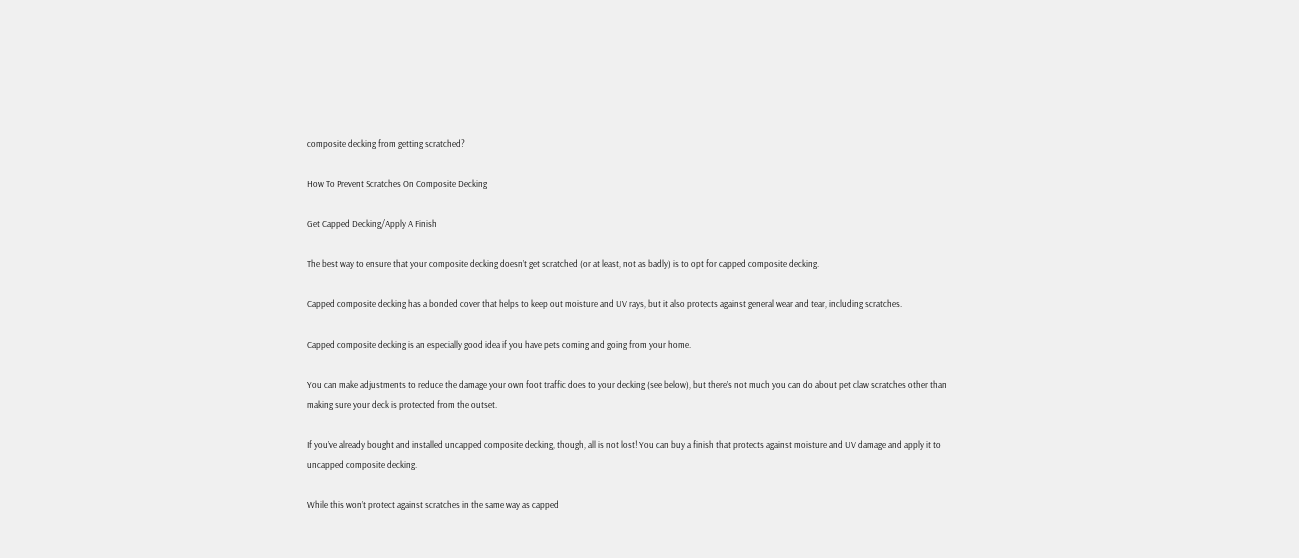composite decking from getting scratched?

How To Prevent Scratches On Composite Decking

Get Capped Decking/Apply A Finish

The best way to ensure that your composite decking doesn’t get scratched (or at least, not as badly) is to opt for capped composite decking.

Capped composite decking has a bonded cover that helps to keep out moisture and UV rays, but it also protects against general wear and tear, including scratches.

Capped composite decking is an especially good idea if you have pets coming and going from your home.

You can make adjustments to reduce the damage your own foot traffic does to your decking (see below), but there’s not much you can do about pet claw scratches other than making sure your deck is protected from the outset.

If you’ve already bought and installed uncapped composite decking, though, all is not lost! You can buy a finish that protects against moisture and UV damage and apply it to uncapped composite decking.

While this won’t protect against scratches in the same way as capped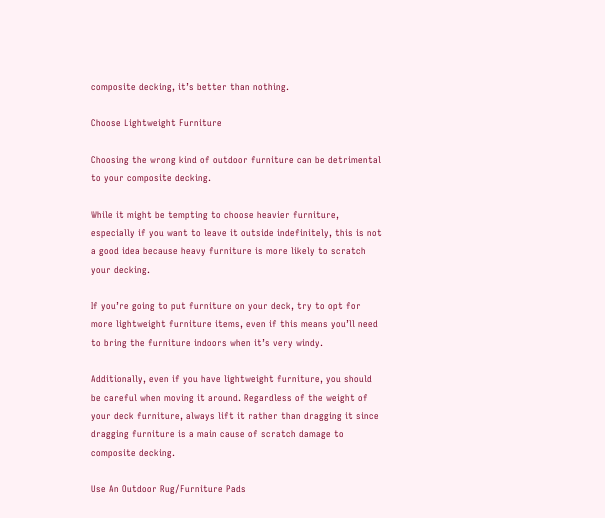composite decking, it’s better than nothing.

Choose Lightweight Furniture

Choosing the wrong kind of outdoor furniture can be detrimental to your composite decking.

While it might be tempting to choose heavier furniture, especially if you want to leave it outside indefinitely, this is not a good idea because heavy furniture is more likely to scratch your decking.

If you’re going to put furniture on your deck, try to opt for more lightweight furniture items, even if this means you’ll need to bring the furniture indoors when it’s very windy.

Additionally, even if you have lightweight furniture, you should be careful when moving it around. Regardless of the weight of your deck furniture, always lift it rather than dragging it since dragging furniture is a main cause of scratch damage to composite decking.

Use An Outdoor Rug/Furniture Pads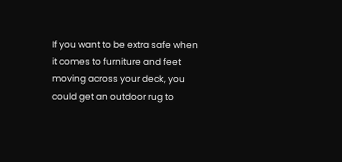If you want to be extra safe when it comes to furniture and feet moving across your deck, you could get an outdoor rug to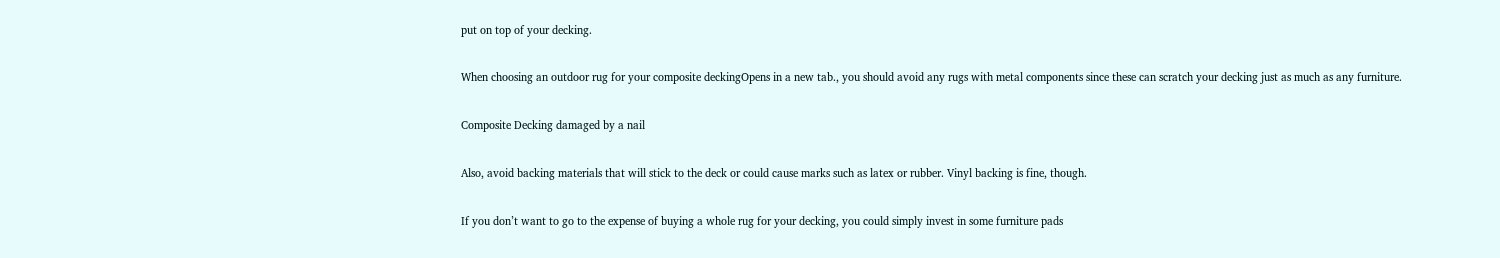put on top of your decking.

When choosing an outdoor rug for your composite deckingOpens in a new tab., you should avoid any rugs with metal components since these can scratch your decking just as much as any furniture.

Composite Decking damaged by a nail

Also, avoid backing materials that will stick to the deck or could cause marks such as latex or rubber. Vinyl backing is fine, though.

If you don’t want to go to the expense of buying a whole rug for your decking, you could simply invest in some furniture pads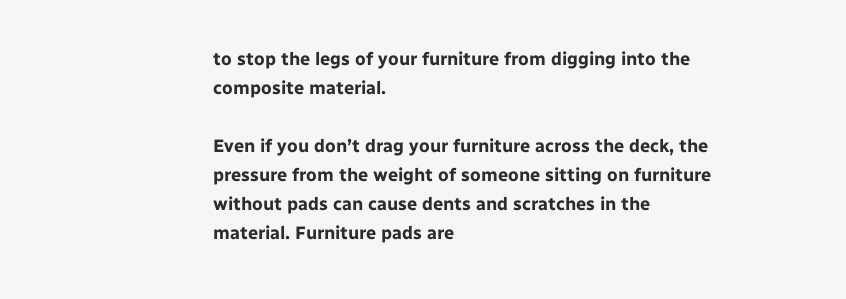to stop the legs of your furniture from digging into the composite material.

Even if you don’t drag your furniture across the deck, the pressure from the weight of someone sitting on furniture without pads can cause dents and scratches in the material. Furniture pads are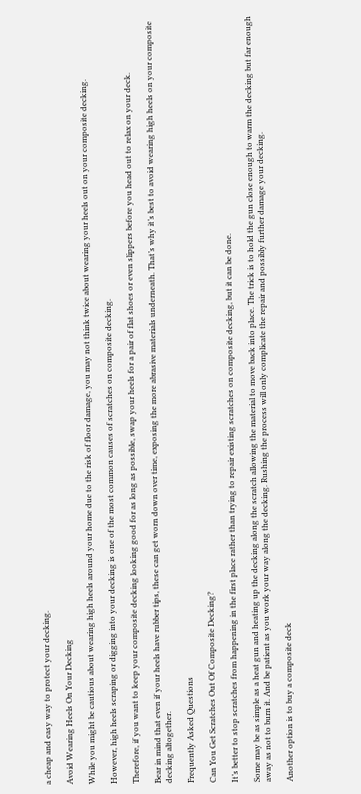a cheap and easy way to protect your decking.

Avoid Wearing Heels On Your Decking

While you might be cautious about wearing high heels around your home due to the risk of floor damage, you may not think twice about wearing your heels out on your composite decking.

However, high heels scraping or digging into your decking is one of the most common causes of scratches on composite decking.

Therefore, if you want to keep your composite decking looking good for as long as possible, swap your heels for a pair of flat shoes or even slippers before you head out to relax on your deck.

Bear in mind that even if your heels have rubber tips, these can get worn down over time, exposing the more abrasive materials underneath. That’s why it’s best to avoid wearing high heels on your composite decking altogether.

Frequently Asked Questions

Can You Get Scratches Out Of Composite Decking?

It’s better to stop scratches from happening in the first place rather than trying to repair existing scratches on composite decking, but it can be done.

Some may be as simple as a heat gun and heating up the decking along the scratch allowing the material to move back into place. The trick is to hold the gun close enough to warm the decking but far enough away as not to burn it. And be patient as you work your way along the decking. Rushing the process will only complicate the repair and possibly further damage your decking.

Another option is to buy a composite deck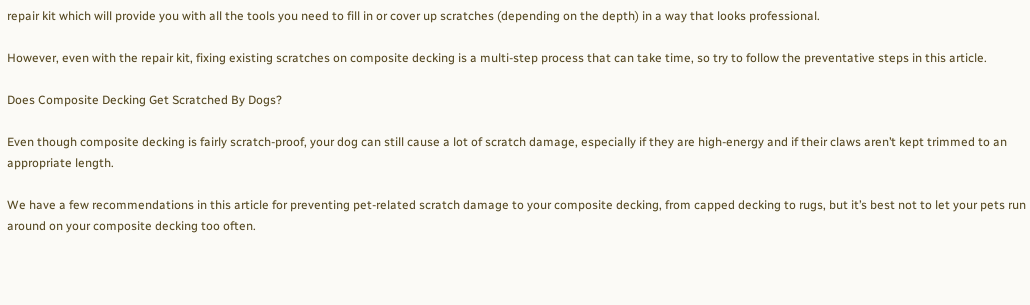repair kit which will provide you with all the tools you need to fill in or cover up scratches (depending on the depth) in a way that looks professional.

However, even with the repair kit, fixing existing scratches on composite decking is a multi-step process that can take time, so try to follow the preventative steps in this article.

Does Composite Decking Get Scratched By Dogs?

Even though composite decking is fairly scratch-proof, your dog can still cause a lot of scratch damage, especially if they are high-energy and if their claws aren’t kept trimmed to an appropriate length.

We have a few recommendations in this article for preventing pet-related scratch damage to your composite decking, from capped decking to rugs, but it’s best not to let your pets run around on your composite decking too often.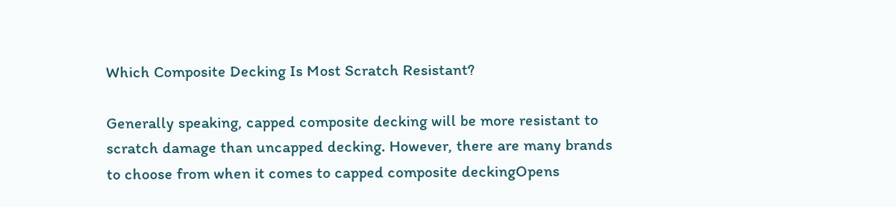Which Composite Decking Is Most Scratch Resistant?

Generally speaking, capped composite decking will be more resistant to scratch damage than uncapped decking. However, there are many brands to choose from when it comes to capped composite deckingOpens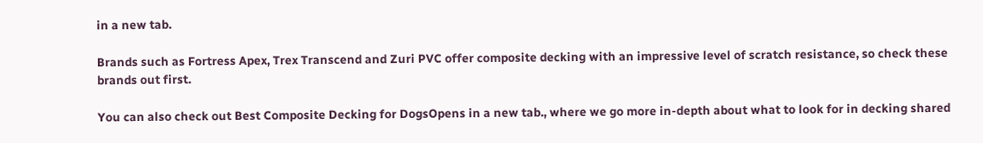in a new tab.

Brands such as Fortress Apex, Trex Transcend and Zuri PVC offer composite decking with an impressive level of scratch resistance, so check these brands out first.

You can also check out Best Composite Decking for DogsOpens in a new tab., where we go more in-depth about what to look for in decking shared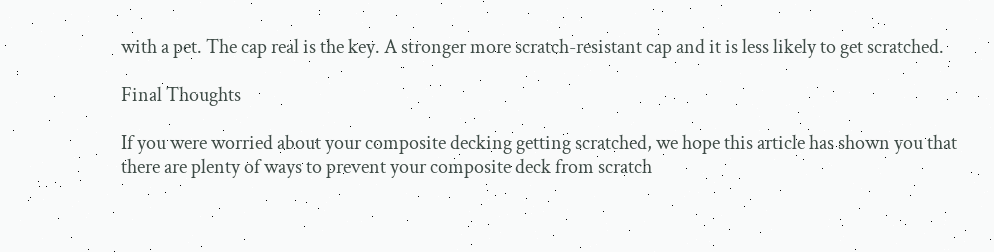with a pet. The cap real is the key. A stronger more scratch-resistant cap and it is less likely to get scratched.

Final Thoughts

If you were worried about your composite decking getting scratched, we hope this article has shown you that there are plenty of ways to prevent your composite deck from scratch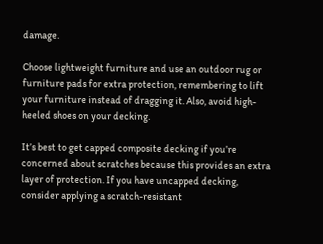damage.

Choose lightweight furniture and use an outdoor rug or furniture pads for extra protection, remembering to lift your furniture instead of dragging it. Also, avoid high-heeled shoes on your decking.

It’s best to get capped composite decking if you’re concerned about scratches because this provides an extra layer of protection. If you have uncapped decking, consider applying a scratch-resistant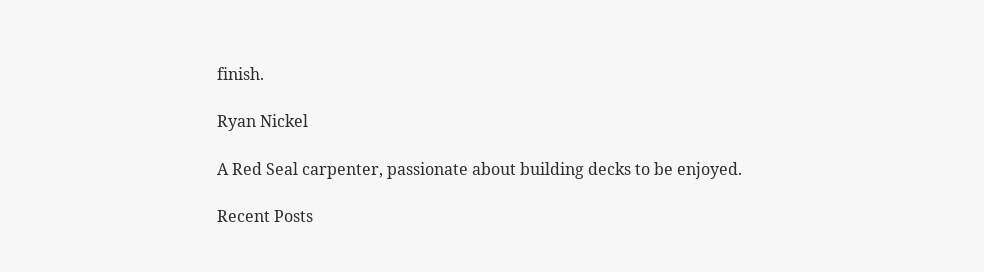finish.

Ryan Nickel

A Red Seal carpenter, passionate about building decks to be enjoyed.

Recent Posts